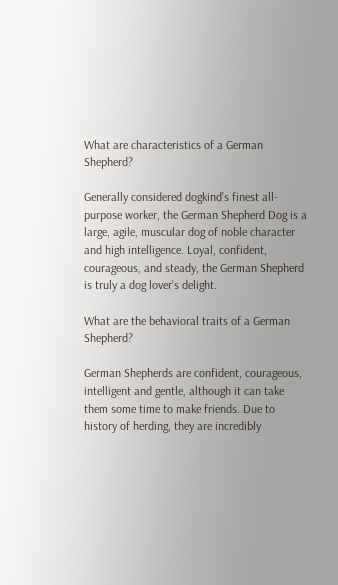What are characteristics of a German Shepherd?

Generally considered dogkind’s finest all-purpose worker, the German Shepherd Dog is a large, agile, muscular dog of noble character and high intelligence. Loyal, confident, courageous, and steady, the German Shepherd is truly a dog lover’s delight.

What are the behavioral traits of a German Shepherd?

German Shepherds are confident, courageous, intelligent and gentle, although it can take them some time to make friends. Due to history of herding, they are incredibly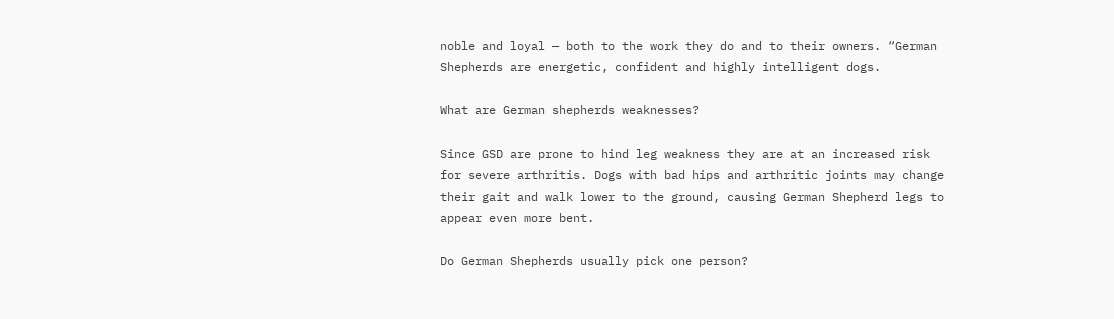noble and loyal — both to the work they do and to their owners. “German Shepherds are energetic, confident and highly intelligent dogs.

What are German shepherds weaknesses?

Since GSD are prone to hind leg weakness they are at an increased risk for severe arthritis. Dogs with bad hips and arthritic joints may change their gait and walk lower to the ground, causing German Shepherd legs to appear even more bent.

Do German Shepherds usually pick one person?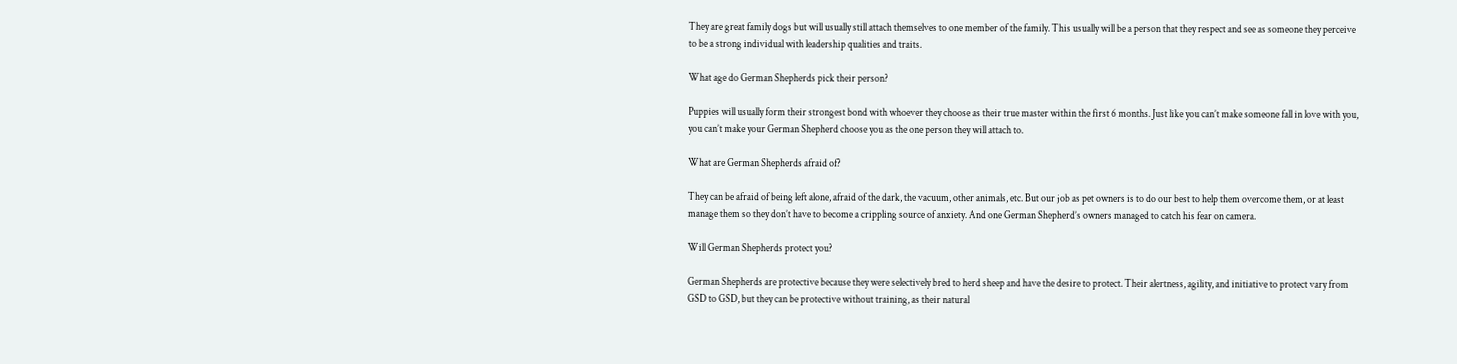They are great family dogs but will usually still attach themselves to one member of the family. This usually will be a person that they respect and see as someone they perceive to be a strong individual with leadership qualities and traits.

What age do German Shepherds pick their person?

Puppies will usually form their strongest bond with whoever they choose as their true master within the first 6 months. Just like you can’t make someone fall in love with you, you can’t make your German Shepherd choose you as the one person they will attach to.

What are German Shepherds afraid of?

They can be afraid of being left alone, afraid of the dark, the vacuum, other animals, etc. But our job as pet owners is to do our best to help them overcome them, or at least manage them so they don’t have to become a crippling source of anxiety. And one German Shepherd’s owners managed to catch his fear on camera.

Will German Shepherds protect you?

German Shepherds are protective because they were selectively bred to herd sheep and have the desire to protect. Their alertness, agility, and initiative to protect vary from GSD to GSD, but they can be protective without training, as their natural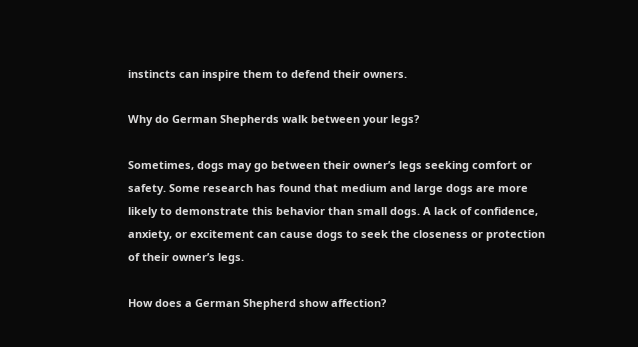instincts can inspire them to defend their owners.

Why do German Shepherds walk between your legs?

Sometimes, dogs may go between their owner’s legs seeking comfort or safety. Some research has found that medium and large dogs are more likely to demonstrate this behavior than small dogs. A lack of confidence, anxiety, or excitement can cause dogs to seek the closeness or protection of their owner’s legs.

How does a German Shepherd show affection?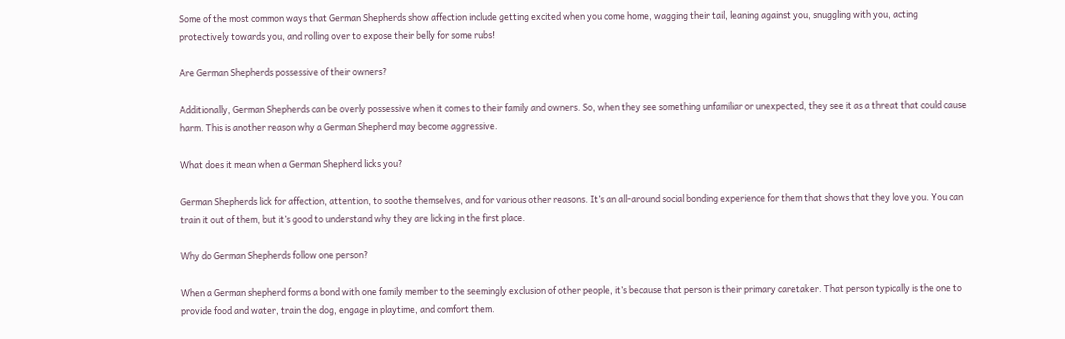Some of the most common ways that German Shepherds show affection include getting excited when you come home, wagging their tail, leaning against you, snuggling with you, acting protectively towards you, and rolling over to expose their belly for some rubs!

Are German Shepherds possessive of their owners?

Additionally, German Shepherds can be overly possessive when it comes to their family and owners. So, when they see something unfamiliar or unexpected, they see it as a threat that could cause harm. This is another reason why a German Shepherd may become aggressive.

What does it mean when a German Shepherd licks you?

German Shepherds lick for affection, attention, to soothe themselves, and for various other reasons. It’s an all-around social bonding experience for them that shows that they love you. You can train it out of them, but it’s good to understand why they are licking in the first place.

Why do German Shepherds follow one person?

When a German shepherd forms a bond with one family member to the seemingly exclusion of other people, it’s because that person is their primary caretaker. That person typically is the one to provide food and water, train the dog, engage in playtime, and comfort them.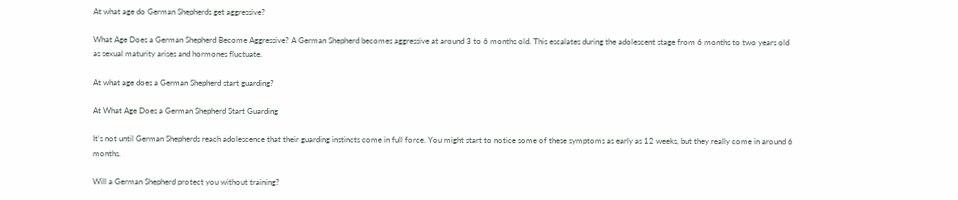At what age do German Shepherds get aggressive?

What Age Does a German Shepherd Become Aggressive? A German Shepherd becomes aggressive at around 3 to 6 months old. This escalates during the adolescent stage from 6 months to two years old as sexual maturity arises and hormones fluctuate.

At what age does a German Shepherd start guarding?

At What Age Does a German Shepherd Start Guarding

It’s not until German Shepherds reach adolescence that their guarding instincts come in full force. You might start to notice some of these symptoms as early as 12 weeks, but they really come in around 6 months.

Will a German Shepherd protect you without training?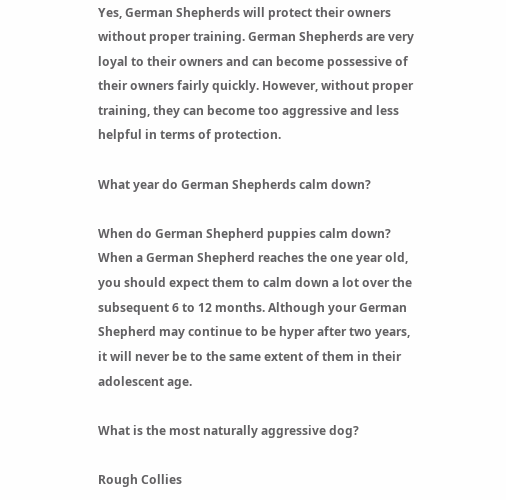Yes, German Shepherds will protect their owners without proper training. German Shepherds are very loyal to their owners and can become possessive of their owners fairly quickly. However, without proper training, they can become too aggressive and less helpful in terms of protection.

What year do German Shepherds calm down?

When do German Shepherd puppies calm down? When a German Shepherd reaches the one year old, you should expect them to calm down a lot over the subsequent 6 to 12 months. Although your German Shepherd may continue to be hyper after two years, it will never be to the same extent of them in their adolescent age.

What is the most naturally aggressive dog?

Rough Collies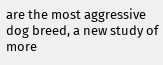are the most aggressive dog breed, a new study of more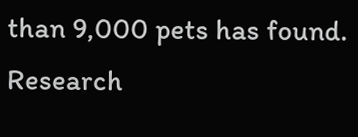than 9,000 pets has found. Research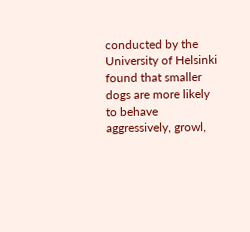conducted by the University of Helsinki found that smaller dogs are more likely to behave aggressively, growl,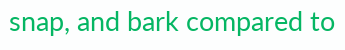snap, and bark compared to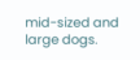mid-sized and large dogs.